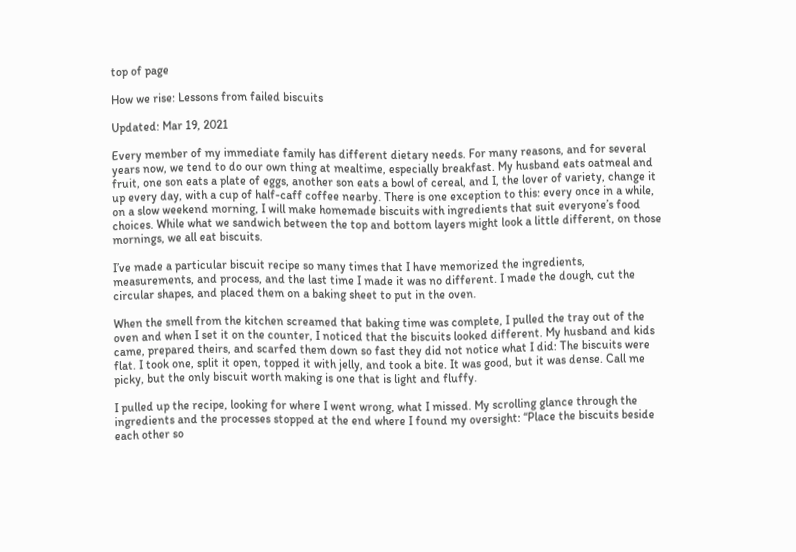top of page

How we rise: Lessons from failed biscuits

Updated: Mar 19, 2021

Every member of my immediate family has different dietary needs. For many reasons, and for several years now, we tend to do our own thing at mealtime, especially breakfast. My husband eats oatmeal and fruit, one son eats a plate of eggs, another son eats a bowl of cereal, and I, the lover of variety, change it up every day, with a cup of half-caff coffee nearby. There is one exception to this: every once in a while, on a slow weekend morning, I will make homemade biscuits with ingredients that suit everyone’s food choices. While what we sandwich between the top and bottom layers might look a little different, on those mornings, we all eat biscuits.

I’ve made a particular biscuit recipe so many times that I have memorized the ingredients, measurements, and process, and the last time I made it was no different. I made the dough, cut the circular shapes, and placed them on a baking sheet to put in the oven.

When the smell from the kitchen screamed that baking time was complete, I pulled the tray out of the oven and when I set it on the counter, I noticed that the biscuits looked different. My husband and kids came, prepared theirs, and scarfed them down so fast they did not notice what I did: The biscuits were flat. I took one, split it open, topped it with jelly, and took a bite. It was good, but it was dense. Call me picky, but the only biscuit worth making is one that is light and fluffy.

I pulled up the recipe, looking for where I went wrong, what I missed. My scrolling glance through the ingredients and the processes stopped at the end where I found my oversight: “Place the biscuits beside each other so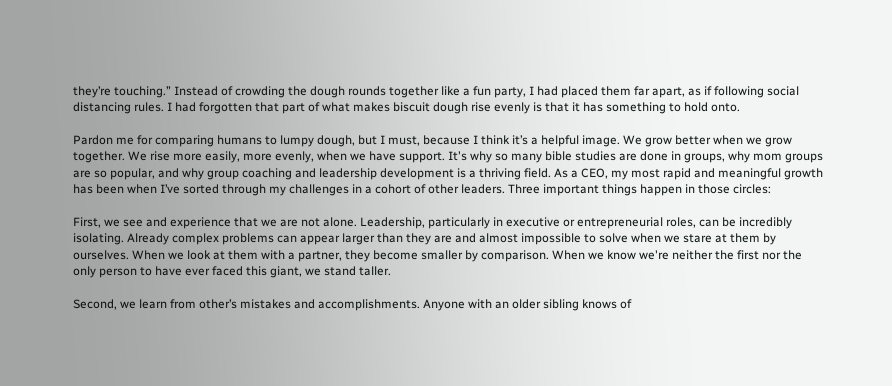they’re touching.” Instead of crowding the dough rounds together like a fun party, I had placed them far apart, as if following social distancing rules. I had forgotten that part of what makes biscuit dough rise evenly is that it has something to hold onto.

Pardon me for comparing humans to lumpy dough, but I must, because I think it’s a helpful image. We grow better when we grow together. We rise more easily, more evenly, when we have support. It's why so many bible studies are done in groups, why mom groups are so popular, and why group coaching and leadership development is a thriving field. As a CEO, my most rapid and meaningful growth has been when I’ve sorted through my challenges in a cohort of other leaders. Three important things happen in those circles:

First, we see and experience that we are not alone. Leadership, particularly in executive or entrepreneurial roles, can be incredibly isolating. Already complex problems can appear larger than they are and almost impossible to solve when we stare at them by ourselves. When we look at them with a partner, they become smaller by comparison. When we know we're neither the first nor the only person to have ever faced this giant, we stand taller.

Second, we learn from other’s mistakes and accomplishments. Anyone with an older sibling knows of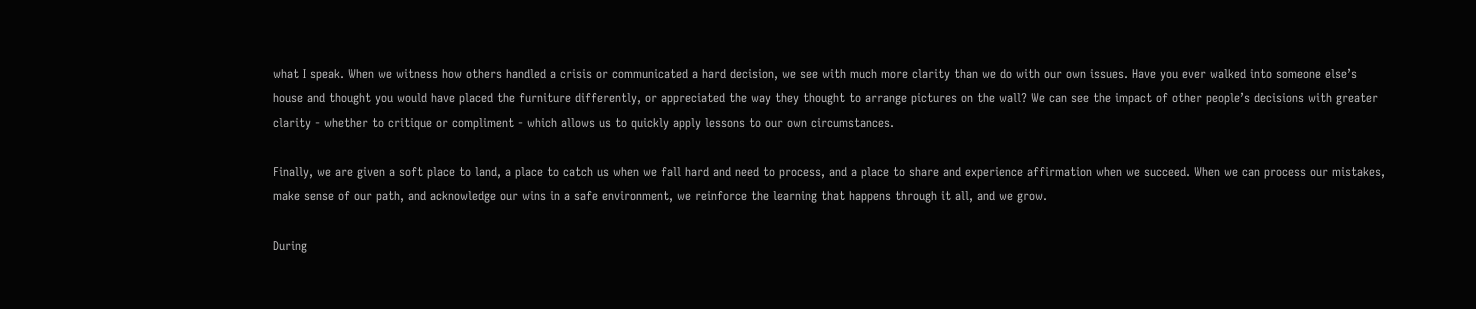what I speak. When we witness how others handled a crisis or communicated a hard decision, we see with much more clarity than we do with our own issues. Have you ever walked into someone else’s house and thought you would have placed the furniture differently, or appreciated the way they thought to arrange pictures on the wall? We can see the impact of other people’s decisions with greater clarity - whether to critique or compliment - which allows us to quickly apply lessons to our own circumstances.

Finally, we are given a soft place to land, a place to catch us when we fall hard and need to process, and a place to share and experience affirmation when we succeed. When we can process our mistakes, make sense of our path, and acknowledge our wins in a safe environment, we reinforce the learning that happens through it all, and we grow.

During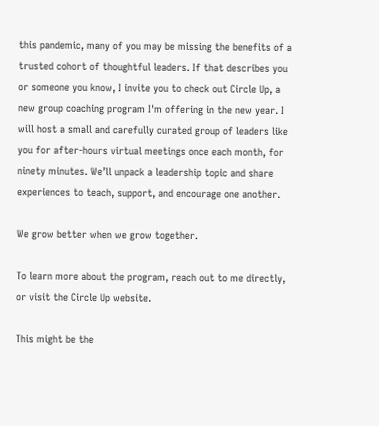this pandemic, many of you may be missing the benefits of a trusted cohort of thoughtful leaders. If that describes you or someone you know, I invite you to check out Circle Up, a new group coaching program I'm offering in the new year. I will host a small and carefully curated group of leaders like you for after-hours virtual meetings once each month, for ninety minutes. We’ll unpack a leadership topic and share experiences to teach, support, and encourage one another.

We grow better when we grow together.

To learn more about the program, reach out to me directly, or visit the Circle Up website.

This might be the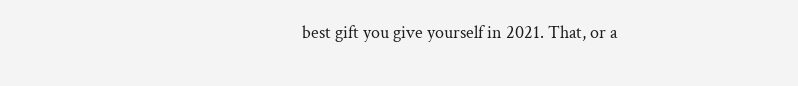best gift you give yourself in 2021. That, or a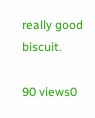really good biscuit.

90 views0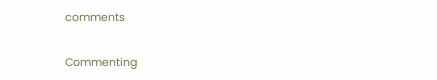comments


Commenting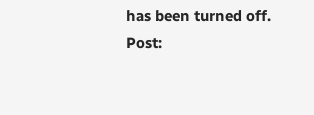has been turned off.
Post: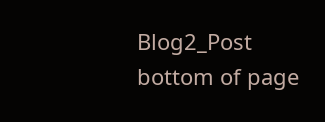Blog2_Post
bottom of page